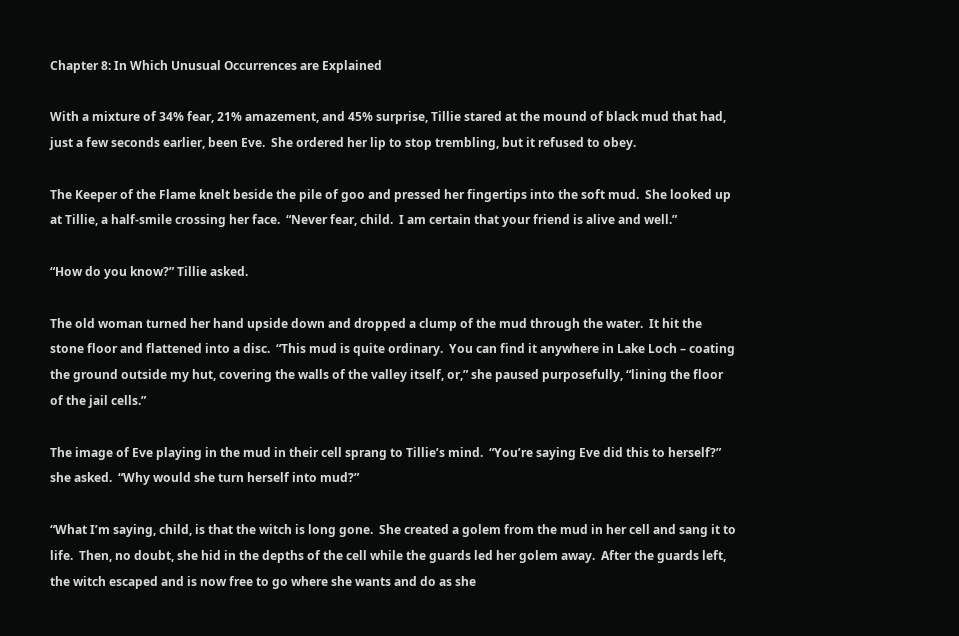Chapter 8: In Which Unusual Occurrences are Explained

With a mixture of 34% fear, 21% amazement, and 45% surprise, Tillie stared at the mound of black mud that had, just a few seconds earlier, been Eve.  She ordered her lip to stop trembling, but it refused to obey.

The Keeper of the Flame knelt beside the pile of goo and pressed her fingertips into the soft mud.  She looked up at Tillie, a half-smile crossing her face.  “Never fear, child.  I am certain that your friend is alive and well.”

“How do you know?” Tillie asked.

The old woman turned her hand upside down and dropped a clump of the mud through the water.  It hit the stone floor and flattened into a disc.  “This mud is quite ordinary.  You can find it anywhere in Lake Loch – coating the ground outside my hut, covering the walls of the valley itself, or,” she paused purposefully, “lining the floor of the jail cells.”

The image of Eve playing in the mud in their cell sprang to Tillie’s mind.  “You’re saying Eve did this to herself?” she asked.  “Why would she turn herself into mud?”

“What I’m saying, child, is that the witch is long gone.  She created a golem from the mud in her cell and sang it to life.  Then, no doubt, she hid in the depths of the cell while the guards led her golem away.  After the guards left, the witch escaped and is now free to go where she wants and do as she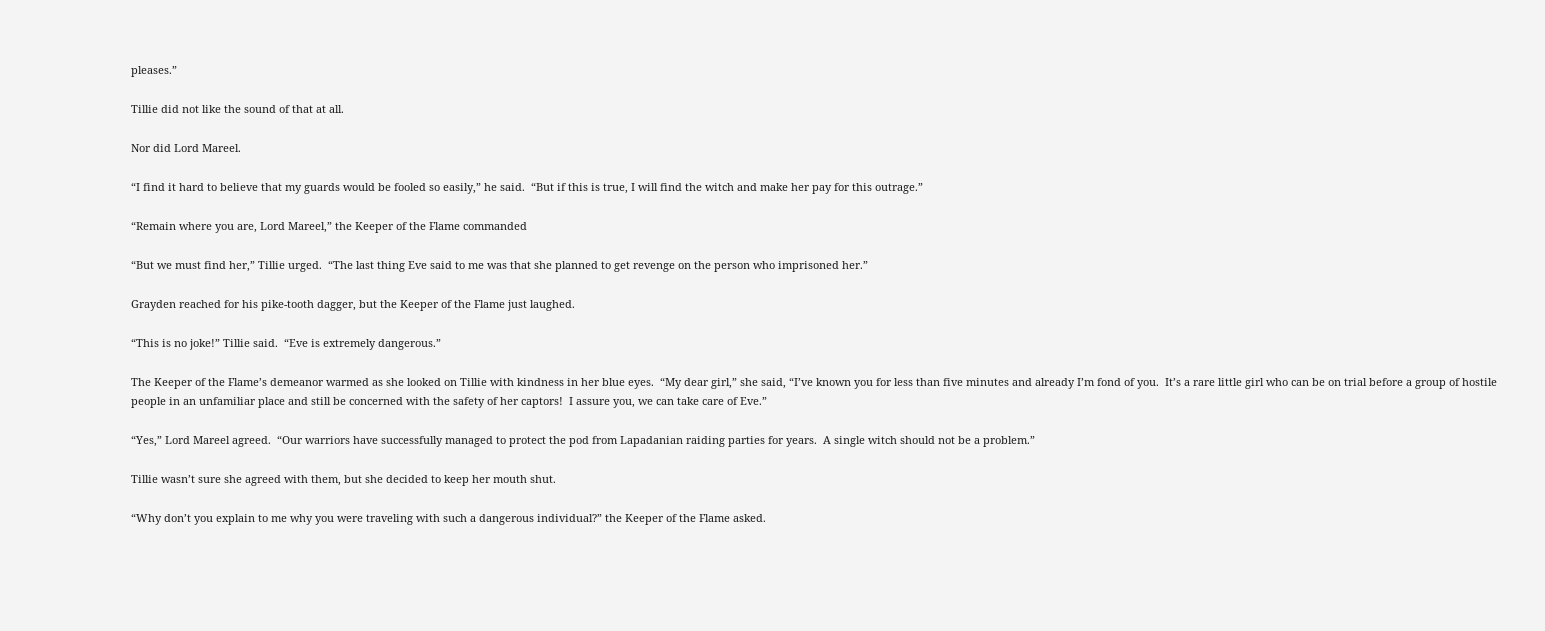pleases.”

Tillie did not like the sound of that at all.

Nor did Lord Mareel.

“I find it hard to believe that my guards would be fooled so easily,” he said.  “But if this is true, I will find the witch and make her pay for this outrage.”

“Remain where you are, Lord Mareel,” the Keeper of the Flame commanded

“But we must find her,” Tillie urged.  “The last thing Eve said to me was that she planned to get revenge on the person who imprisoned her.”

Grayden reached for his pike-tooth dagger, but the Keeper of the Flame just laughed.

“This is no joke!” Tillie said.  “Eve is extremely dangerous.”

The Keeper of the Flame’s demeanor warmed as she looked on Tillie with kindness in her blue eyes.  “My dear girl,” she said, “I’ve known you for less than five minutes and already I’m fond of you.  It’s a rare little girl who can be on trial before a group of hostile people in an unfamiliar place and still be concerned with the safety of her captors!  I assure you, we can take care of Eve.”

“Yes,” Lord Mareel agreed.  “Our warriors have successfully managed to protect the pod from Lapadanian raiding parties for years.  A single witch should not be a problem.”

Tillie wasn’t sure she agreed with them, but she decided to keep her mouth shut.

“Why don’t you explain to me why you were traveling with such a dangerous individual?” the Keeper of the Flame asked.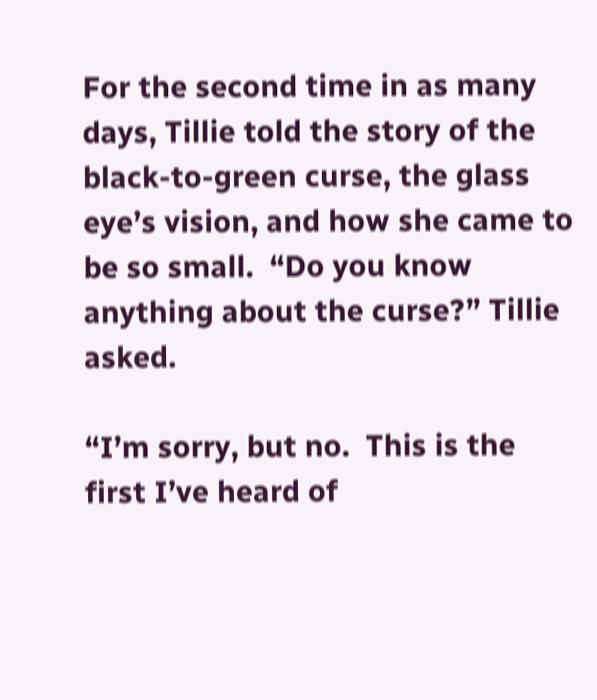For the second time in as many days, Tillie told the story of the black-to-green curse, the glass eye’s vision, and how she came to be so small.  “Do you know anything about the curse?” Tillie asked.

“I’m sorry, but no.  This is the first I’ve heard of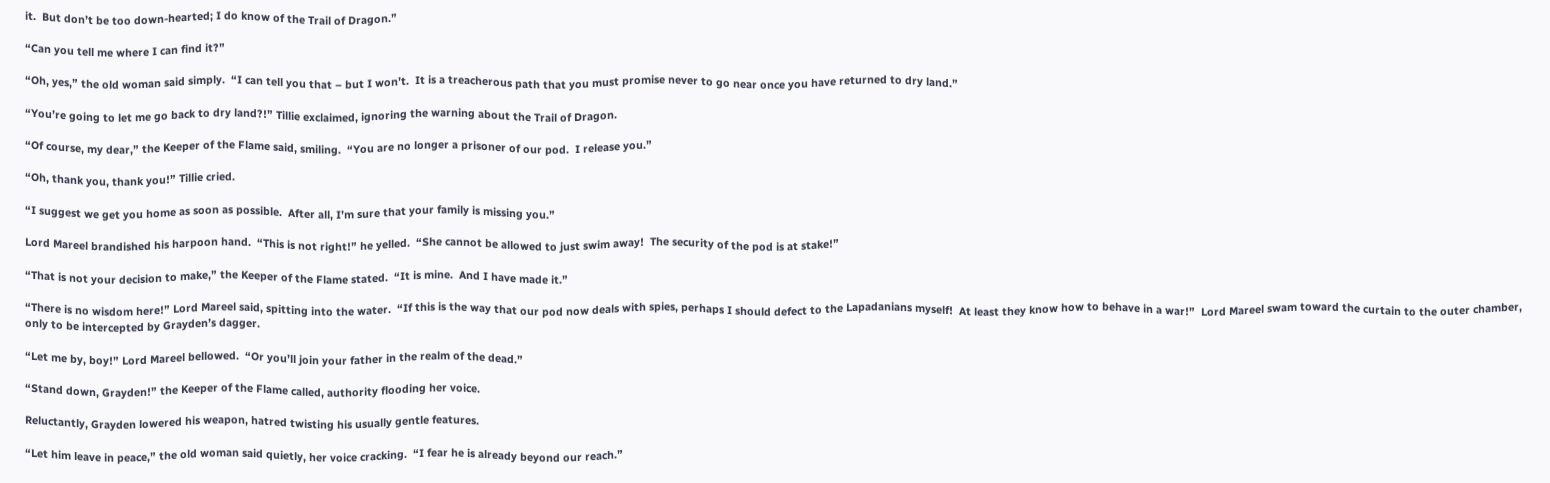it.  But don’t be too down-hearted; I do know of the Trail of Dragon.”

“Can you tell me where I can find it?”

“Oh, yes,” the old woman said simply.  “I can tell you that – but I won’t.  It is a treacherous path that you must promise never to go near once you have returned to dry land.”

“You’re going to let me go back to dry land?!” Tillie exclaimed, ignoring the warning about the Trail of Dragon.

“Of course, my dear,” the Keeper of the Flame said, smiling.  “You are no longer a prisoner of our pod.  I release you.”

“Oh, thank you, thank you!” Tillie cried.

“I suggest we get you home as soon as possible.  After all, I’m sure that your family is missing you.”

Lord Mareel brandished his harpoon hand.  “This is not right!” he yelled.  “She cannot be allowed to just swim away!  The security of the pod is at stake!”

“That is not your decision to make,” the Keeper of the Flame stated.  “It is mine.  And I have made it.”

“There is no wisdom here!” Lord Mareel said, spitting into the water.  “If this is the way that our pod now deals with spies, perhaps I should defect to the Lapadanians myself!  At least they know how to behave in a war!”  Lord Mareel swam toward the curtain to the outer chamber, only to be intercepted by Grayden’s dagger.

“Let me by, boy!” Lord Mareel bellowed.  “Or you’ll join your father in the realm of the dead.”

“Stand down, Grayden!” the Keeper of the Flame called, authority flooding her voice.

Reluctantly, Grayden lowered his weapon, hatred twisting his usually gentle features.

“Let him leave in peace,” the old woman said quietly, her voice cracking.  “I fear he is already beyond our reach.”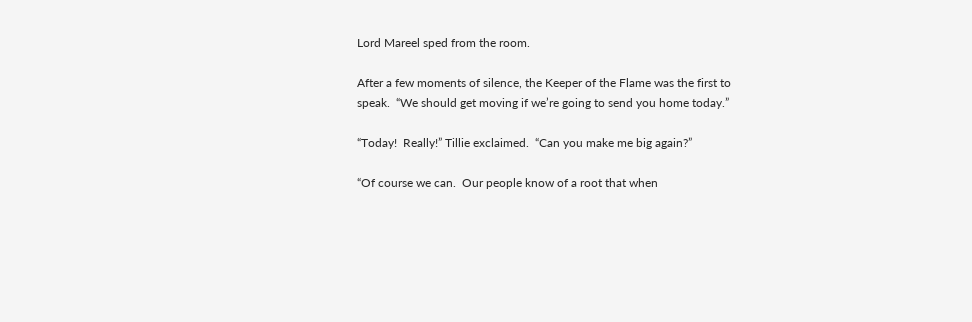Lord Mareel sped from the room.

After a few moments of silence, the Keeper of the Flame was the first to speak.  “We should get moving if we’re going to send you home today.”

“Today!  Really!” Tillie exclaimed.  “Can you make me big again?”

“Of course we can.  Our people know of a root that when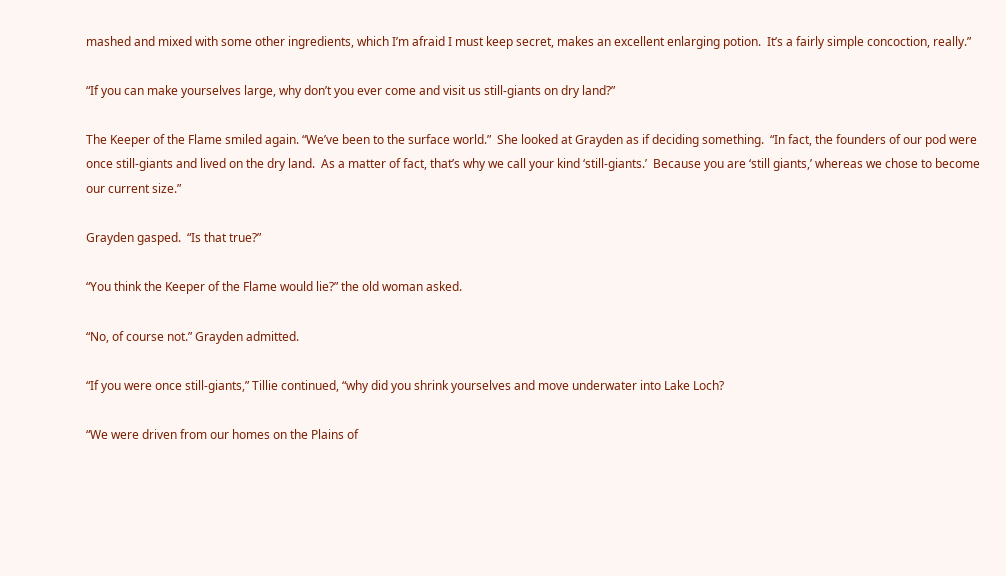mashed and mixed with some other ingredients, which I’m afraid I must keep secret, makes an excellent enlarging potion.  It’s a fairly simple concoction, really.”

“If you can make yourselves large, why don’t you ever come and visit us still-giants on dry land?”

The Keeper of the Flame smiled again. “We’ve been to the surface world.”  She looked at Grayden as if deciding something.  “In fact, the founders of our pod were once still-giants and lived on the dry land.  As a matter of fact, that’s why we call your kind ‘still-giants.’  Because you are ‘still giants,’ whereas we chose to become our current size.”

Grayden gasped.  “Is that true?”

“You think the Keeper of the Flame would lie?” the old woman asked.

“No, of course not.” Grayden admitted.

“If you were once still-giants,” Tillie continued, “why did you shrink yourselves and move underwater into Lake Loch?

“We were driven from our homes on the Plains of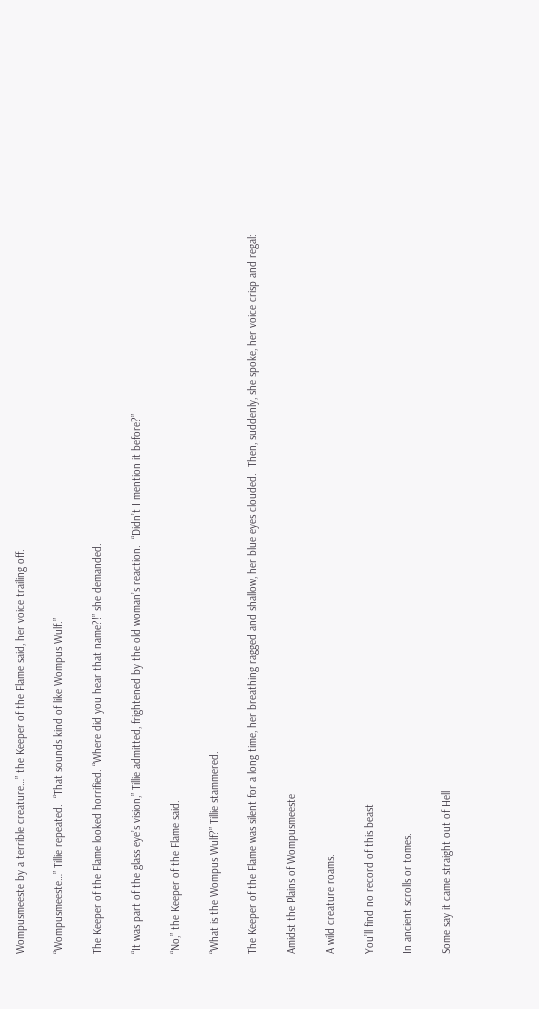Wompusmeeste by a terrible creature…” the Keeper of the Flame said, her voice trailing off.

“Wompusmeeste…” Tillie repeated.  “That sounds kind of like Wompus Wulf.”

The Keeper of the Flame looked horrified. “Where did you hear that name?!” she demanded.

“It was part of the glass eye’s vision,” Tillie admitted, frightened by the old woman’s reaction.  “Didn’t I mention it before?”

“No,” the Keeper of the Flame said.

“What is the Wompus Wulf?” Tillie stammered.

The Keeper of the Flame was silent for a long time, her breathing ragged and shallow, her blue eyes clouded.  Then, suddenly, she spoke, her voice crisp and regal:

Amidst the Plains of Wompusmeeste

A wild creature roams.

You’ll find no record of this beast

In ancient scrolls or tomes.

Some say it came straight out of Hell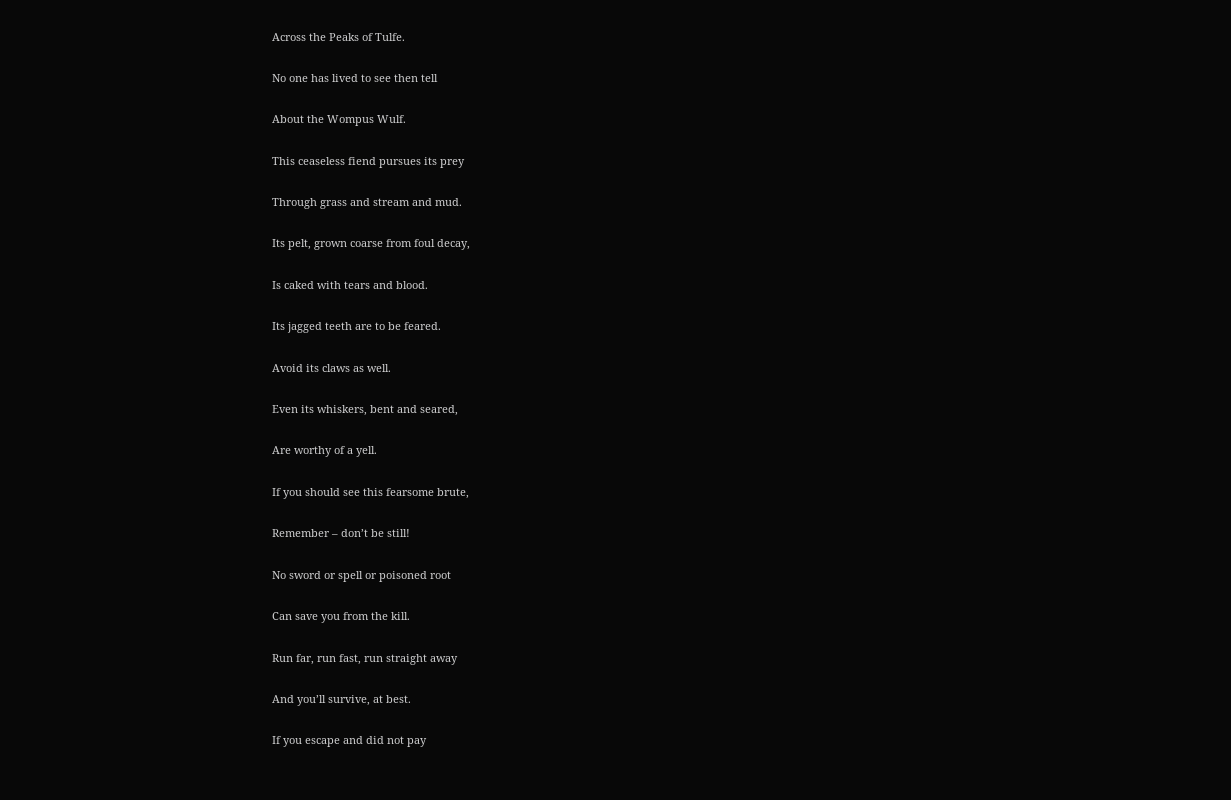Across the Peaks of Tulfe.

No one has lived to see then tell

About the Wompus Wulf.

This ceaseless fiend pursues its prey

Through grass and stream and mud.

Its pelt, grown coarse from foul decay,

Is caked with tears and blood.

Its jagged teeth are to be feared.

Avoid its claws as well.

Even its whiskers, bent and seared,

Are worthy of a yell.

If you should see this fearsome brute,

Remember – don’t be still!

No sword or spell or poisoned root

Can save you from the kill.

Run far, run fast, run straight away

And you’ll survive, at best.

If you escape and did not pay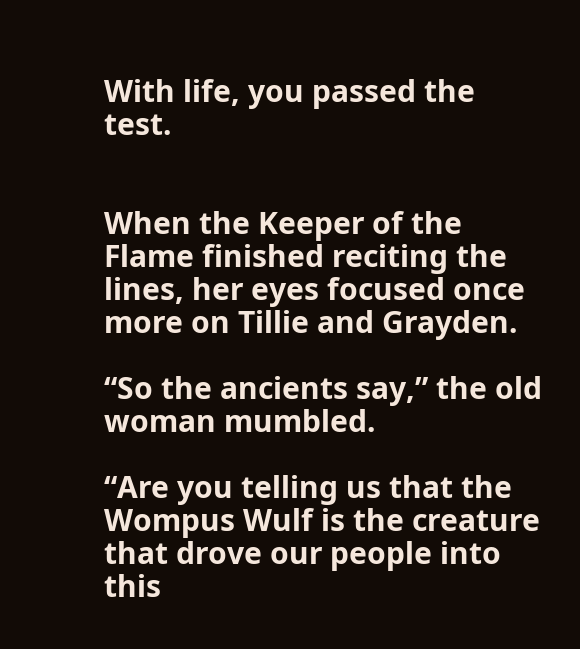With life, you passed the test.


When the Keeper of the Flame finished reciting the lines, her eyes focused once more on Tillie and Grayden.

“So the ancients say,” the old woman mumbled.

“Are you telling us that the Wompus Wulf is the creature that drove our people into this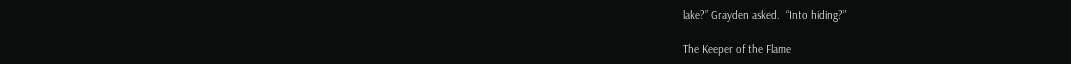lake?” Grayden asked.  “Into hiding?”

The Keeper of the Flame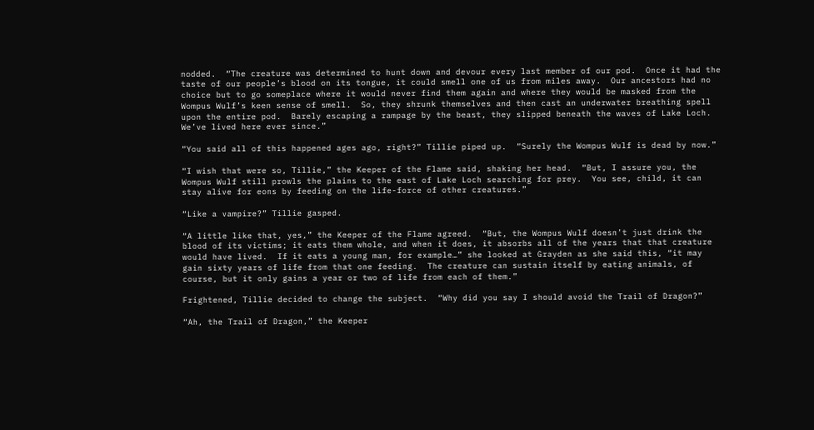nodded.  “The creature was determined to hunt down and devour every last member of our pod.  Once it had the taste of our people’s blood on its tongue, it could smell one of us from miles away.  Our ancestors had no choice but to go someplace where it would never find them again and where they would be masked from the Wompus Wulf’s keen sense of smell.  So, they shrunk themselves and then cast an underwater breathing spell upon the entire pod.  Barely escaping a rampage by the beast, they slipped beneath the waves of Lake Loch.  We’ve lived here ever since.”

“You said all of this happened ages ago, right?” Tillie piped up.  “Surely the Wompus Wulf is dead by now.”

“I wish that were so, Tillie,” the Keeper of the Flame said, shaking her head.  “But, I assure you, the Wompus Wulf still prowls the plains to the east of Lake Loch searching for prey.  You see, child, it can stay alive for eons by feeding on the life-force of other creatures.”

“Like a vampire?” Tillie gasped.

“A little like that, yes,” the Keeper of the Flame agreed.  “But, the Wompus Wulf doesn’t just drink the blood of its victims; it eats them whole, and when it does, it absorbs all of the years that that creature would have lived.  If it eats a young man, for example…” she looked at Grayden as she said this, “it may gain sixty years of life from that one feeding.  The creature can sustain itself by eating animals, of course, but it only gains a year or two of life from each of them.”

Frightened, Tillie decided to change the subject.  “Why did you say I should avoid the Trail of Dragon?”

“Ah, the Trail of Dragon,” the Keeper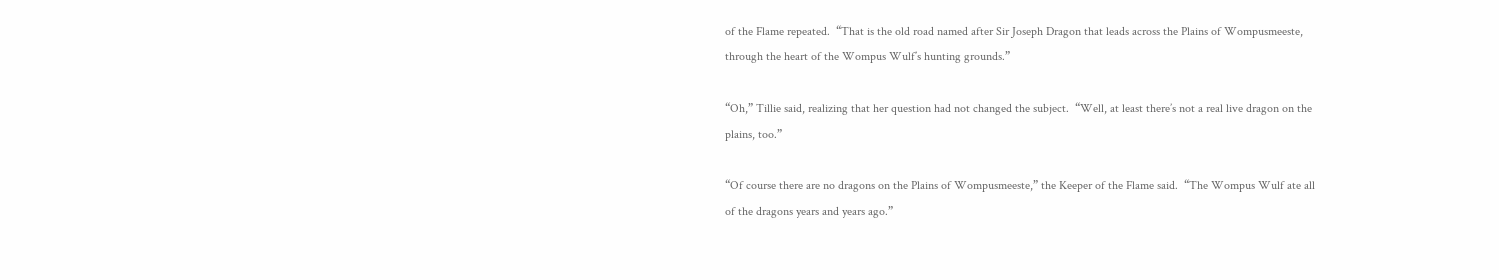of the Flame repeated.  “That is the old road named after Sir Joseph Dragon that leads across the Plains of Wompusmeeste, through the heart of the Wompus Wulf’s hunting grounds.”

“Oh,” Tillie said, realizing that her question had not changed the subject.  “Well, at least there’s not a real live dragon on the plains, too.”

“Of course there are no dragons on the Plains of Wompusmeeste,” the Keeper of the Flame said.  “The Wompus Wulf ate all of the dragons years and years ago.”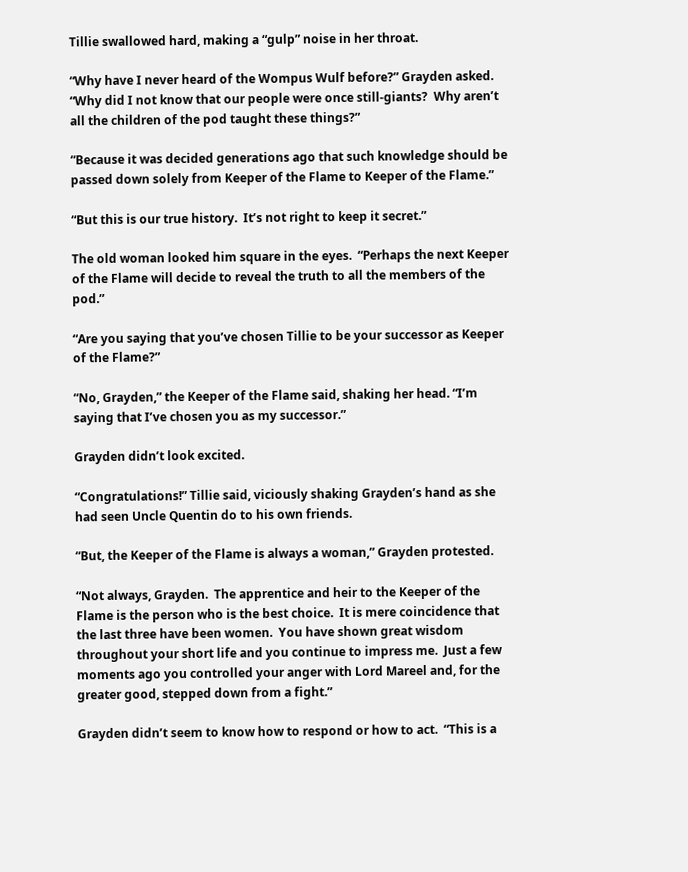Tillie swallowed hard, making a “gulp” noise in her throat.

“Why have I never heard of the Wompus Wulf before?” Grayden asked.  “Why did I not know that our people were once still-giants?  Why aren’t all the children of the pod taught these things?”

“Because it was decided generations ago that such knowledge should be passed down solely from Keeper of the Flame to Keeper of the Flame.”

“But this is our true history.  It’s not right to keep it secret.”

The old woman looked him square in the eyes.  “Perhaps the next Keeper of the Flame will decide to reveal the truth to all the members of the pod.”

“Are you saying that you’ve chosen Tillie to be your successor as Keeper of the Flame?”

“No, Grayden,” the Keeper of the Flame said, shaking her head. “I’m saying that I’ve chosen you as my successor.”

Grayden didn’t look excited.

“Congratulations!” Tillie said, viciously shaking Grayden’s hand as she had seen Uncle Quentin do to his own friends.

“But, the Keeper of the Flame is always a woman,” Grayden protested.

“Not always, Grayden.  The apprentice and heir to the Keeper of the Flame is the person who is the best choice.  It is mere coincidence that the last three have been women.  You have shown great wisdom throughout your short life and you continue to impress me.  Just a few moments ago you controlled your anger with Lord Mareel and, for the greater good, stepped down from a fight.”

Grayden didn’t seem to know how to respond or how to act.  “This is a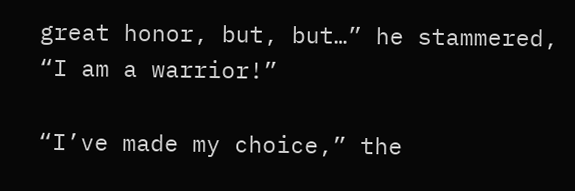great honor, but, but…” he stammered, “I am a warrior!”

“I’ve made my choice,” the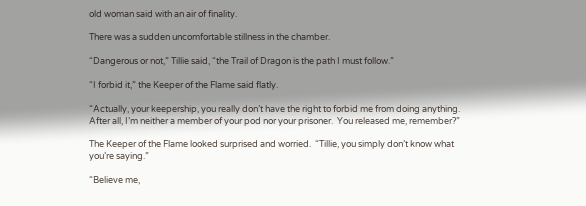old woman said with an air of finality.

There was a sudden uncomfortable stillness in the chamber.

“Dangerous or not,” Tillie said, “the Trail of Dragon is the path I must follow.”

“I forbid it,” the Keeper of the Flame said flatly.

“Actually, your keepership, you really don’t have the right to forbid me from doing anything.  After all, I’m neither a member of your pod nor your prisoner.  You released me, remember?”

The Keeper of the Flame looked surprised and worried.  “Tillie, you simply don’t know what you’re saying.”

“Believe me,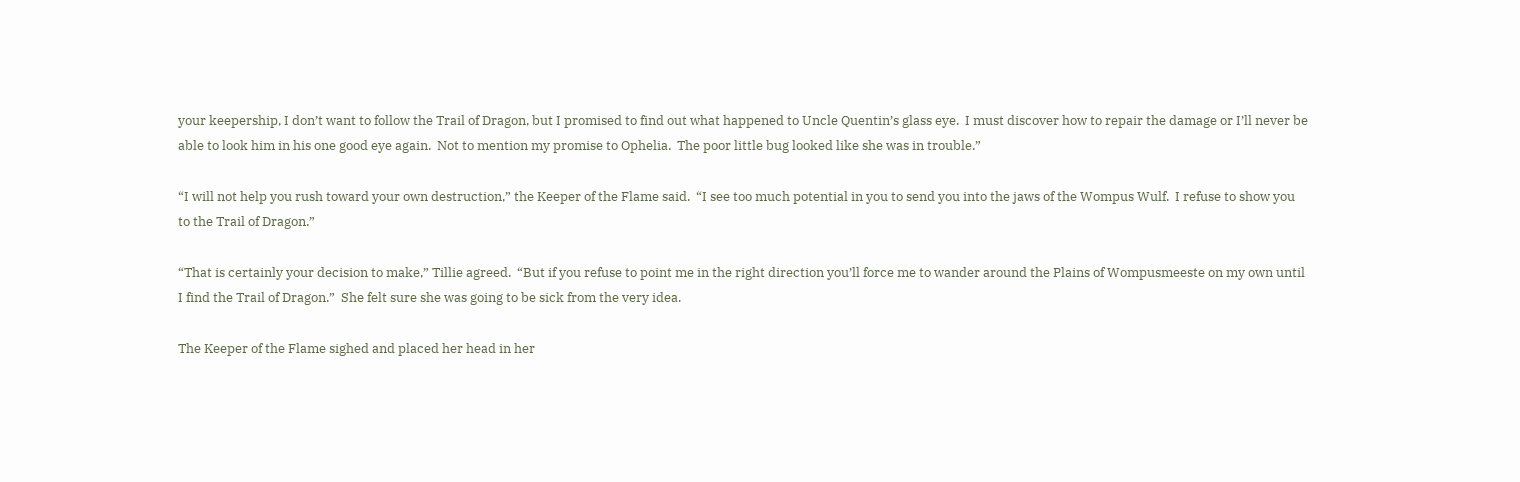your keepership, I don’t want to follow the Trail of Dragon, but I promised to find out what happened to Uncle Quentin’s glass eye.  I must discover how to repair the damage or I’ll never be able to look him in his one good eye again.  Not to mention my promise to Ophelia.  The poor little bug looked like she was in trouble.”

“I will not help you rush toward your own destruction,” the Keeper of the Flame said.  “I see too much potential in you to send you into the jaws of the Wompus Wulf.  I refuse to show you to the Trail of Dragon.”

“That is certainly your decision to make,” Tillie agreed.  “But if you refuse to point me in the right direction you’ll force me to wander around the Plains of Wompusmeeste on my own until I find the Trail of Dragon.”  She felt sure she was going to be sick from the very idea.

The Keeper of the Flame sighed and placed her head in her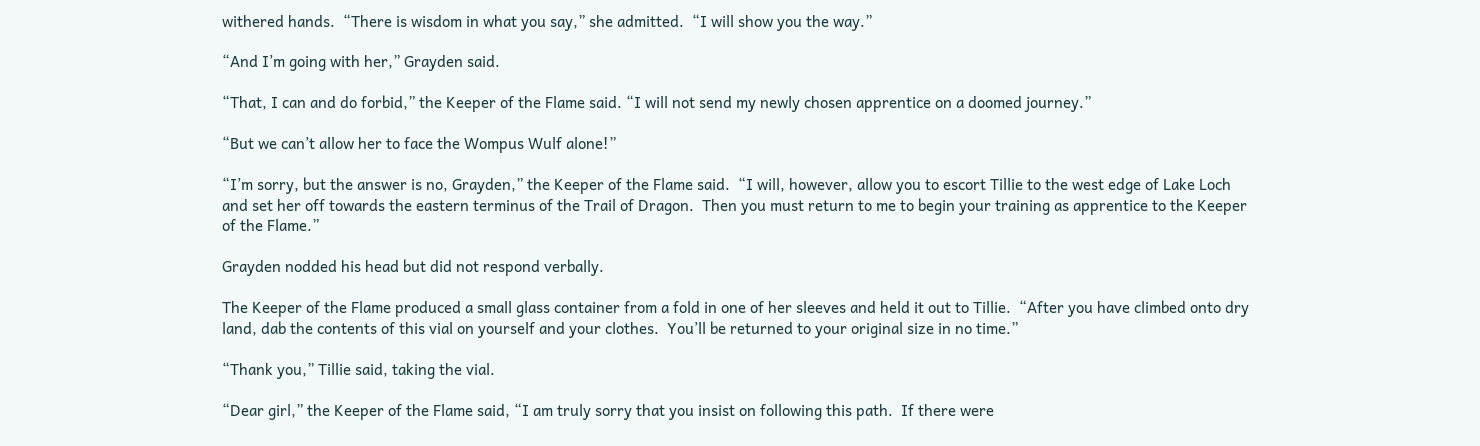withered hands.  “There is wisdom in what you say,” she admitted.  “I will show you the way.”

“And I’m going with her,” Grayden said.

“That, I can and do forbid,” the Keeper of the Flame said. “I will not send my newly chosen apprentice on a doomed journey.”

“But we can’t allow her to face the Wompus Wulf alone!”

“I’m sorry, but the answer is no, Grayden,” the Keeper of the Flame said.  “I will, however, allow you to escort Tillie to the west edge of Lake Loch and set her off towards the eastern terminus of the Trail of Dragon.  Then you must return to me to begin your training as apprentice to the Keeper of the Flame.”

Grayden nodded his head but did not respond verbally.

The Keeper of the Flame produced a small glass container from a fold in one of her sleeves and held it out to Tillie.  “After you have climbed onto dry land, dab the contents of this vial on yourself and your clothes.  You’ll be returned to your original size in no time.”

“Thank you,” Tillie said, taking the vial.

“Dear girl,” the Keeper of the Flame said, “I am truly sorry that you insist on following this path.  If there were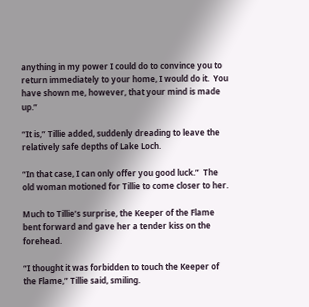anything in my power I could do to convince you to return immediately to your home, I would do it.  You have shown me, however, that your mind is made up.”

“It is,” Tillie added, suddenly dreading to leave the relatively safe depths of Lake Loch.

“In that case, I can only offer you good luck.”  The old woman motioned for Tillie to come closer to her.

Much to Tillie’s surprise, the Keeper of the Flame bent forward and gave her a tender kiss on the forehead.

“I thought it was forbidden to touch the Keeper of the Flame,” Tillie said, smiling.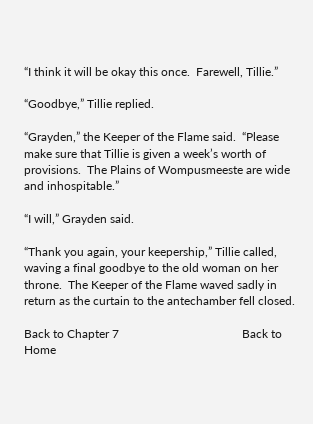“I think it will be okay this once.  Farewell, Tillie.”

“Goodbye,” Tillie replied.

“Grayden,” the Keeper of the Flame said.  “Please make sure that Tillie is given a week’s worth of provisions.  The Plains of Wompusmeeste are wide and inhospitable.”

“I will,” Grayden said.

“Thank you again, your keepership,” Tillie called, waving a final goodbye to the old woman on her throne.  The Keeper of the Flame waved sadly in return as the curtain to the antechamber fell closed.

Back to Chapter 7                                         Back to Home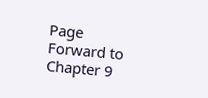Page                                    Forward to Chapter 9